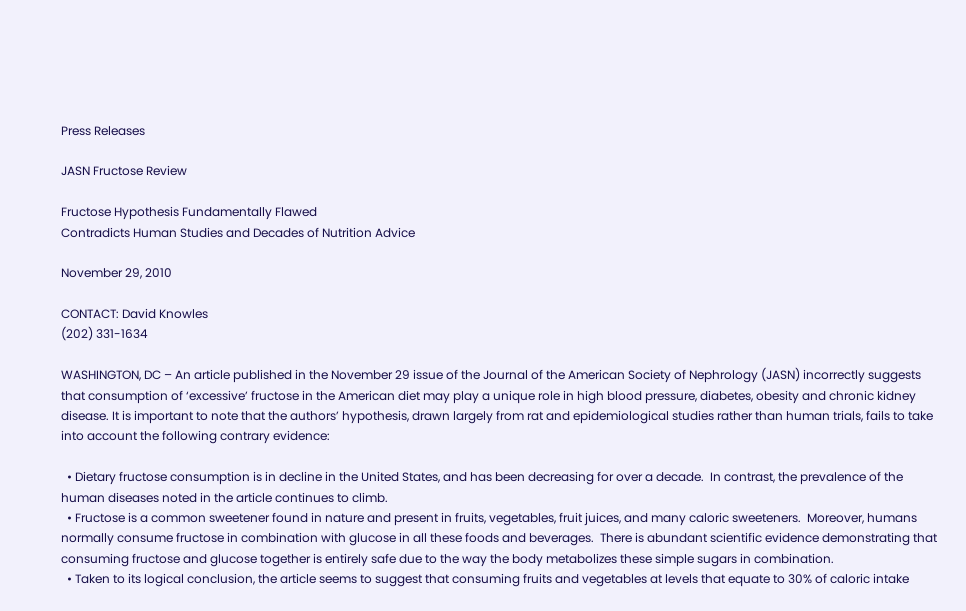Press Releases

JASN Fructose Review

Fructose Hypothesis Fundamentally Flawed
Contradicts Human Studies and Decades of Nutrition Advice

November 29, 2010

CONTACT: David Knowles
(202) 331-1634

WASHINGTON, DC – An article published in the November 29 issue of the Journal of the American Society of Nephrology (JASN) incorrectly suggests that consumption of ‘excessive’ fructose in the American diet may play a unique role in high blood pressure, diabetes, obesity and chronic kidney disease. It is important to note that the authors’ hypothesis, drawn largely from rat and epidemiological studies rather than human trials, fails to take into account the following contrary evidence:

  • Dietary fructose consumption is in decline in the United States, and has been decreasing for over a decade.  In contrast, the prevalence of the human diseases noted in the article continues to climb.
  • Fructose is a common sweetener found in nature and present in fruits, vegetables, fruit juices, and many caloric sweeteners.  Moreover, humans normally consume fructose in combination with glucose in all these foods and beverages.  There is abundant scientific evidence demonstrating that consuming fructose and glucose together is entirely safe due to the way the body metabolizes these simple sugars in combination.
  • Taken to its logical conclusion, the article seems to suggest that consuming fruits and vegetables at levels that equate to 30% of caloric intake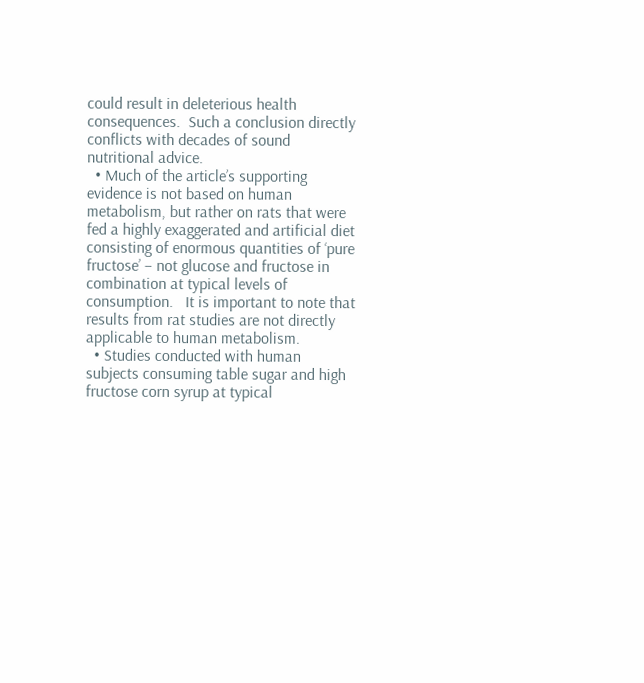could result in deleterious health consequences.  Such a conclusion directly conflicts with decades of sound nutritional advice.
  • Much of the article’s supporting evidence is not based on human metabolism, but rather on rats that were fed a highly exaggerated and artificial diet consisting of enormous quantities of ‘pure fructose’ – not glucose and fructose in combination at typical levels of consumption.   It is important to note that results from rat studies are not directly applicable to human metabolism.
  • Studies conducted with human subjects consuming table sugar and high fructose corn syrup at typical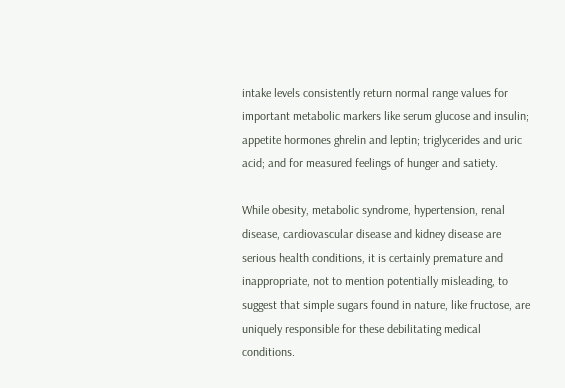intake levels consistently return normal range values for important metabolic markers like serum glucose and insulin; appetite hormones ghrelin and leptin; triglycerides and uric acid; and for measured feelings of hunger and satiety.

While obesity, metabolic syndrome, hypertension, renal disease, cardiovascular disease and kidney disease are serious health conditions, it is certainly premature and inappropriate, not to mention potentially misleading, to suggest that simple sugars found in nature, like fructose, are uniquely responsible for these debilitating medical conditions.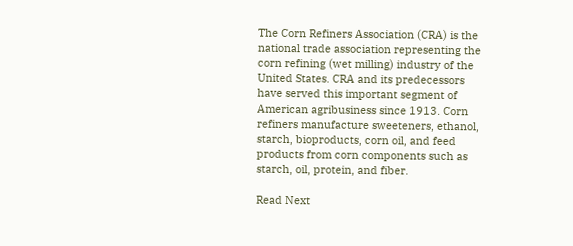The Corn Refiners Association (CRA) is the national trade association representing the corn refining (wet milling) industry of the United States. CRA and its predecessors have served this important segment of American agribusiness since 1913. Corn refiners manufacture sweeteners, ethanol, starch, bioproducts, corn oil, and feed products from corn components such as starch, oil, protein, and fiber.

Read Next